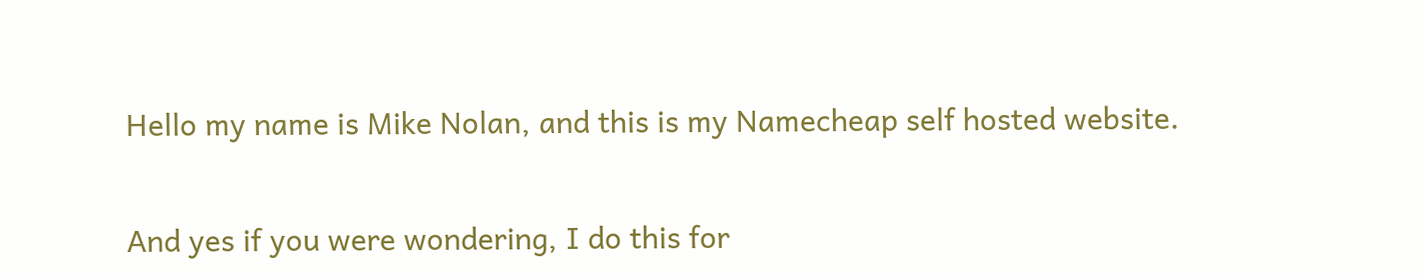Hello my name is Mike Nolan, and this is my Namecheap self hosted website.

And yes if you were wondering, I do this for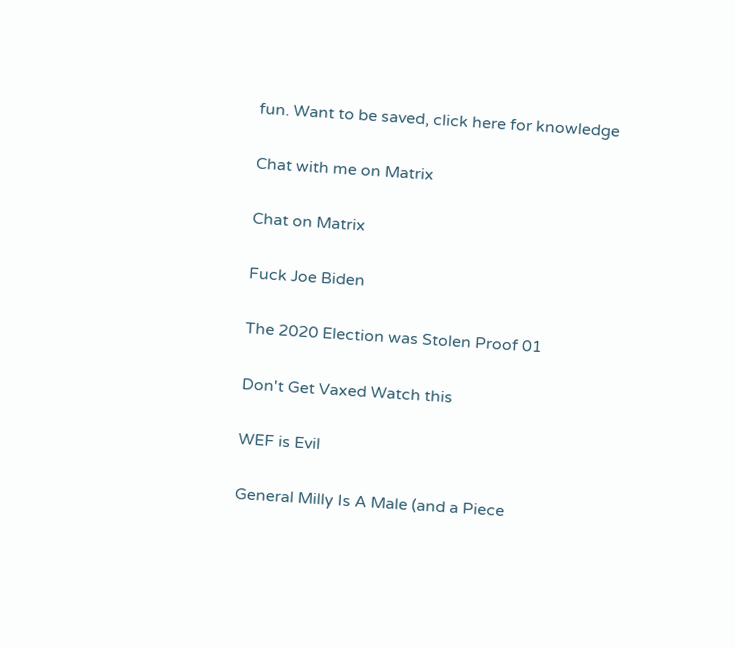fun. Want to be saved, click here for knowledge

Chat with me on Matrix

Chat on Matrix

Fuck Joe Biden

The 2020 Election was Stolen Proof 01

Don't Get Vaxed Watch this

WEF is Evil

General Milly Is A Male (and a Piece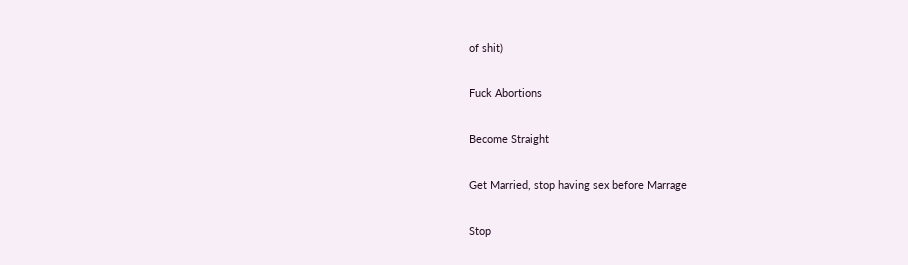of shit)

Fuck Abortions

Become Straight

Get Married, stop having sex before Marrage

Stop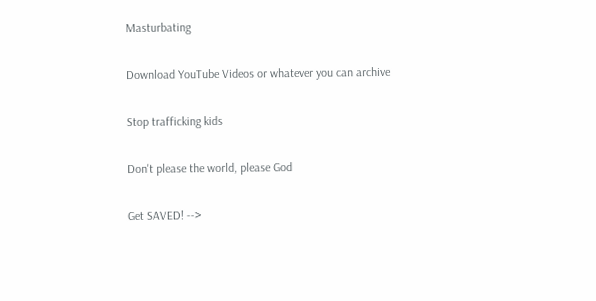Masturbating

Download YouTube Videos or whatever you can archive

Stop trafficking kids

Don't please the world, please God

Get SAVED! -->